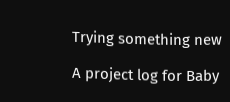Trying something new

A project log for Baby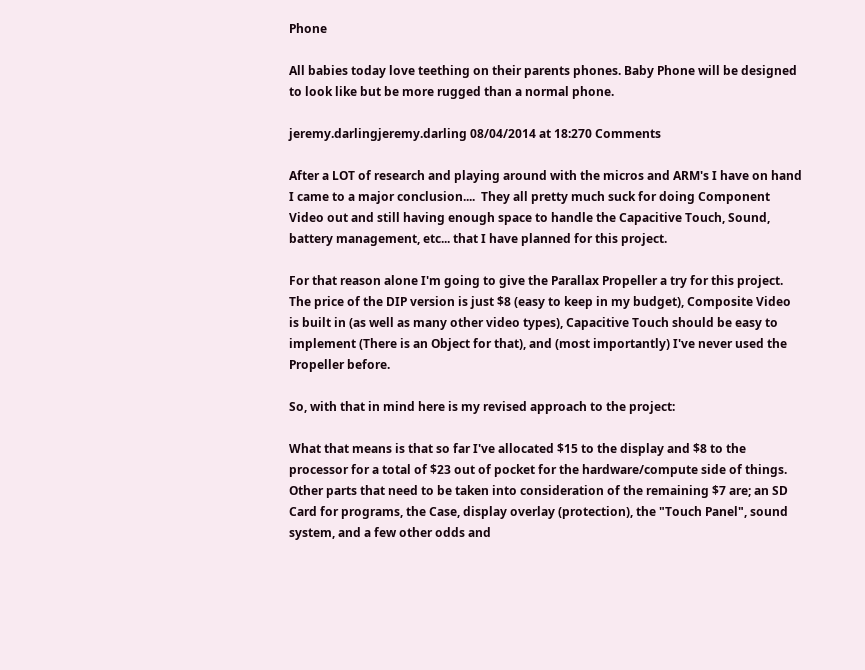Phone

All babies today love teething on their parents phones. Baby Phone will be designed to look like but be more rugged than a normal phone.

jeremy.darlingjeremy.darling 08/04/2014 at 18:270 Comments

After a LOT of research and playing around with the micros and ARM's I have on hand I came to a major conclusion....  They all pretty much suck for doing Component Video out and still having enough space to handle the Capacitive Touch, Sound, battery management, etc... that I have planned for this project.

For that reason alone I'm going to give the Parallax Propeller a try for this project.  The price of the DIP version is just $8 (easy to keep in my budget), Composite Video is built in (as well as many other video types), Capacitive Touch should be easy to implement (There is an Object for that), and (most importantly) I've never used the Propeller before.

So, with that in mind here is my revised approach to the project:

What that means is that so far I've allocated $15 to the display and $8 to the processor for a total of $23 out of pocket for the hardware/compute side of things.  Other parts that need to be taken into consideration of the remaining $7 are; an SD Card for programs, the Case, display overlay (protection), the "Touch Panel", sound system, and a few other odds and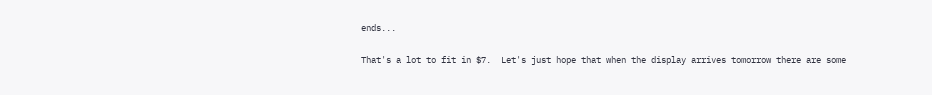ends...

That's a lot to fit in $7.  Let's just hope that when the display arrives tomorrow there are some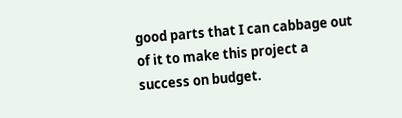good parts that I can cabbage out of it to make this project a success on budget.